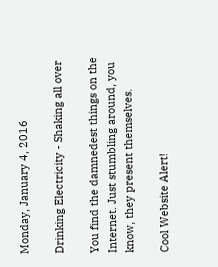Monday, January 4, 2016

Drinking Electricity - Shaking all over

You find the damnedest things on the Internet. Just stumbling around, you know, they present themselves.

Cool Website Alert!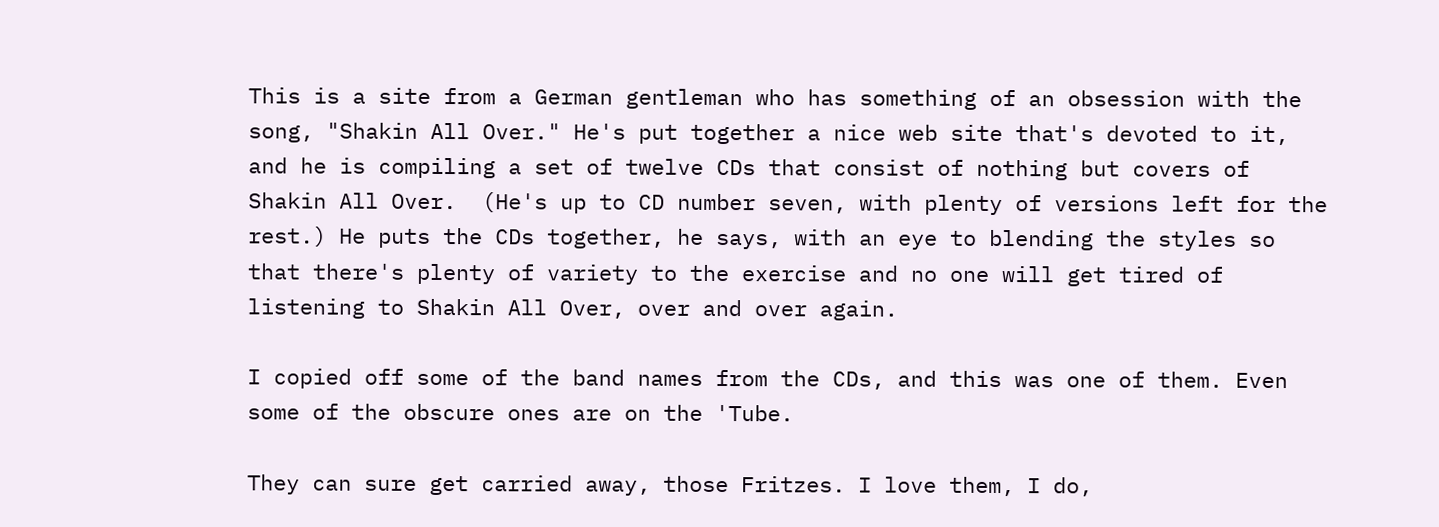This is a site from a German gentleman who has something of an obsession with the song, "Shakin All Over." He's put together a nice web site that's devoted to it, and he is compiling a set of twelve CDs that consist of nothing but covers of Shakin All Over.  (He's up to CD number seven, with plenty of versions left for the rest.) He puts the CDs together, he says, with an eye to blending the styles so that there's plenty of variety to the exercise and no one will get tired of listening to Shakin All Over, over and over again.

I copied off some of the band names from the CDs, and this was one of them. Even some of the obscure ones are on the 'Tube.

They can sure get carried away, those Fritzes. I love them, I do,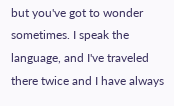but you've got to wonder sometimes. I speak the language, and I've traveled there twice and I have always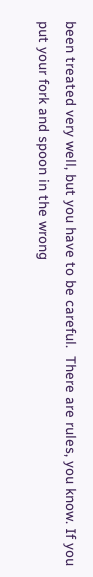been treated very well, but you have to be careful.  There are rules, you know. If you put your fork and spoon in the wrong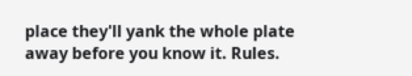place they'll yank the whole plate away before you know it. Rules.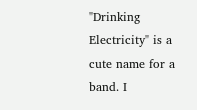"Drinking Electricity" is a cute name for a band. I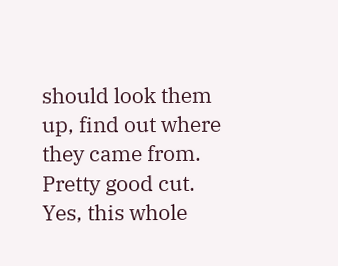should look them up, find out where they came from. Pretty good cut. Yes, this whole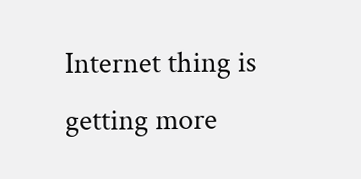Internet thing is getting more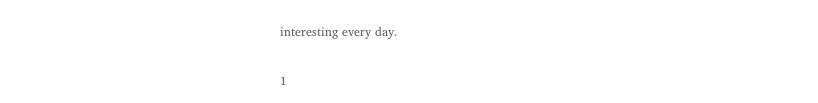interesting every day.

1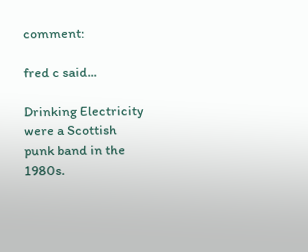comment:

fred c said...

Drinking Electricity were a Scottish punk band in the 1980s.